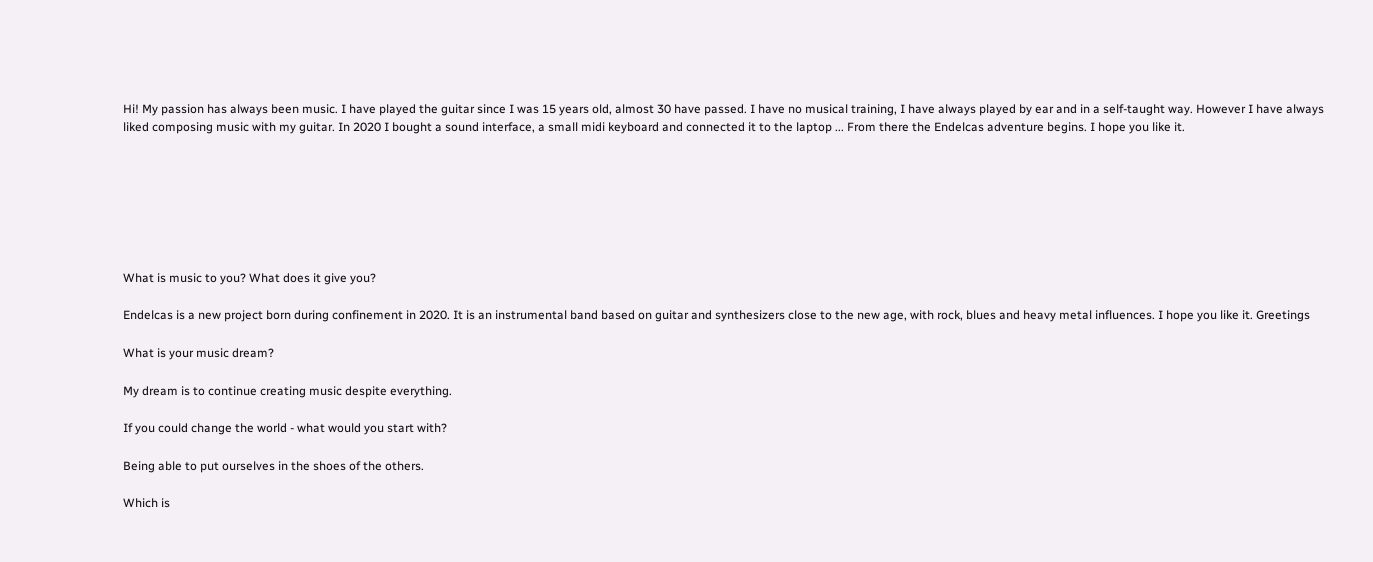Hi! My passion has always been music. I have played the guitar since I was 15 years old, almost 30 have passed. I have no musical training, I have always played by ear and in a self-taught way. However I have always liked composing music with my guitar. In 2020 I bought a sound interface, a small midi keyboard and connected it to the laptop ... From there the Endelcas adventure begins. I hope you like it.







What is music to you? What does it give you?

Endelcas is a new project born during confinement in 2020. It is an instrumental band based on guitar and synthesizers close to the new age, with rock, blues and heavy metal influences. I hope you like it. Greetings

What is your music dream?

My dream is to continue creating music despite everything.

If you could change the world - what would you start with?

Being able to put ourselves in the shoes of the others.

Which is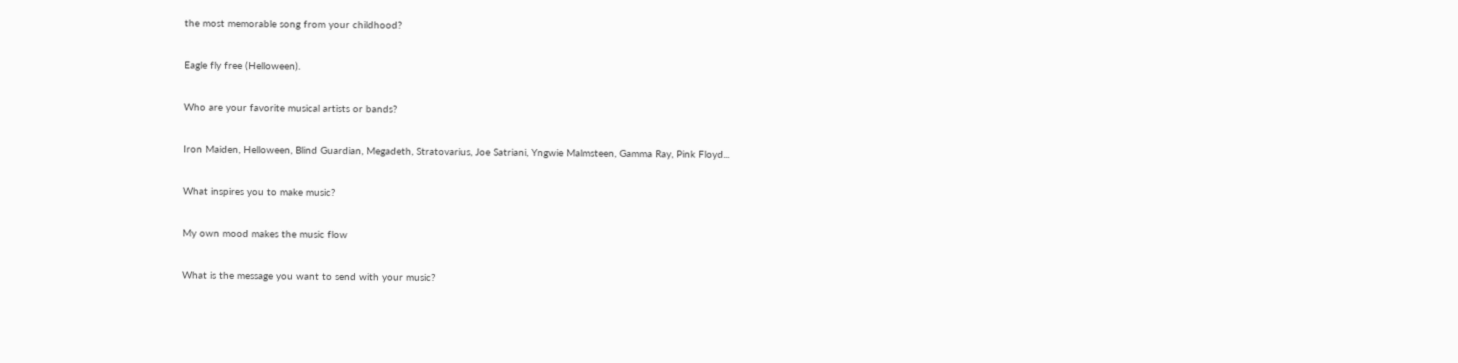the most memorable song from your childhood?

Eagle fly free (Helloween).

Who are your favorite musical artists or bands?

Iron Maiden, Helloween, Blind Guardian, Megadeth, Stratovarius, Joe Satriani, Yngwie Malmsteen, Gamma Ray, Pink Floyd...

What inspires you to make music?

My own mood makes the music flow

What is the message you want to send with your music?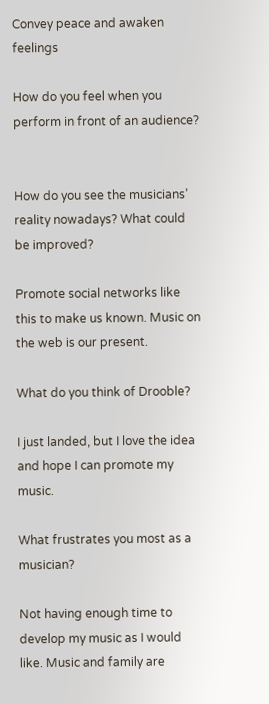Convey peace and awaken feelings

How do you feel when you perform in front of an audience?


How do you see the musicians’ reality nowadays? What could be improved?

Promote social networks like this to make us known. Music on the web is our present.

What do you think of Drooble?

I just landed, but I love the idea and hope I can promote my music.

What frustrates you most as a musician?

Not having enough time to develop my music as I would like. Music and family are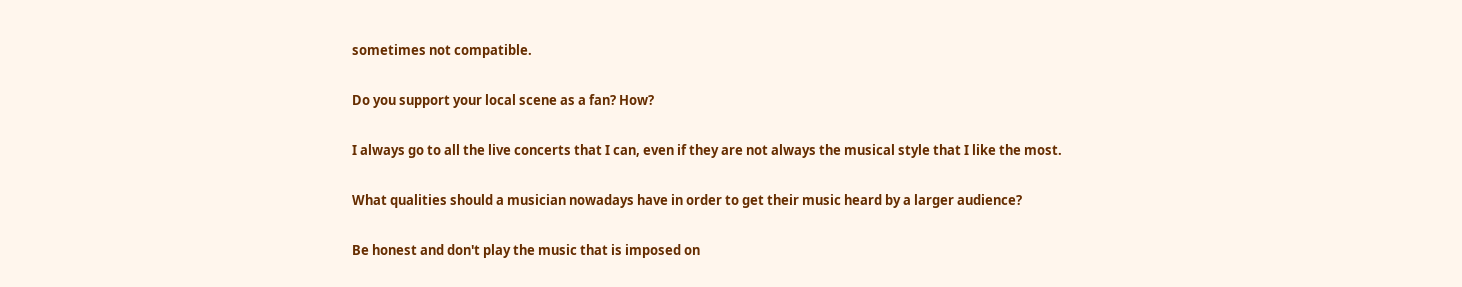sometimes not compatible.

Do you support your local scene as a fan? How?

I always go to all the live concerts that I can, even if they are not always the musical style that I like the most.

What qualities should a musician nowadays have in order to get their music heard by a larger audience?

Be honest and don't play the music that is imposed on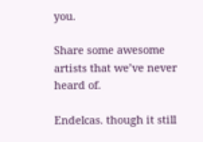you.

Share some awesome artists that we’ve never heard of.

Endelcas. though it still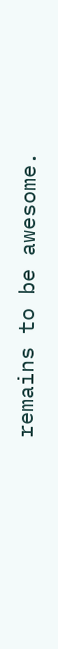remains to be awesome.